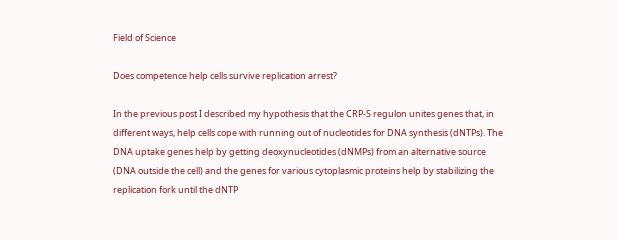Field of Science

Does competence help cells survive replication arrest?

In the previous post I described my hypothesis that the CRP-S regulon unites genes that, in different ways, help cells cope with running out of nucleotides for DNA synthesis (dNTPs). The DNA uptake genes help by getting deoxynucleotides (dNMPs) from an alternative source (DNA outside the cell) and the genes for various cytoplasmic proteins help by stabilizing the replication fork until the dNTP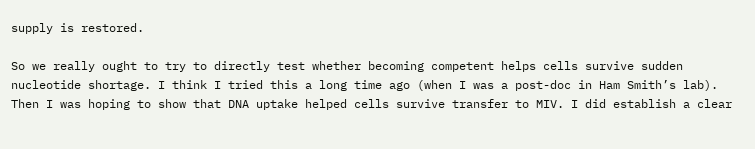supply is restored.

So we really ought to try to directly test whether becoming competent helps cells survive sudden nucleotide shortage. I think I tried this a long time ago (when I was a post-doc in Ham Smith’s lab). Then I was hoping to show that DNA uptake helped cells survive transfer to MIV. I did establish a clear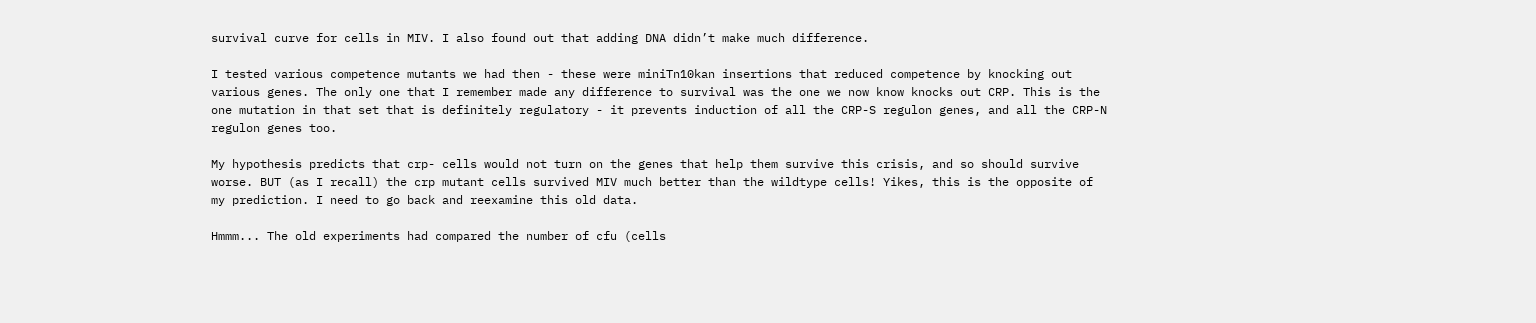survival curve for cells in MIV. I also found out that adding DNA didn’t make much difference.

I tested various competence mutants we had then - these were miniTn10kan insertions that reduced competence by knocking out various genes. The only one that I remember made any difference to survival was the one we now know knocks out CRP. This is the one mutation in that set that is definitely regulatory - it prevents induction of all the CRP-S regulon genes, and all the CRP-N regulon genes too.

My hypothesis predicts that crp- cells would not turn on the genes that help them survive this crisis, and so should survive worse. BUT (as I recall) the crp mutant cells survived MIV much better than the wildtype cells! Yikes, this is the opposite of my prediction. I need to go back and reexamine this old data.

Hmmm... The old experiments had compared the number of cfu (cells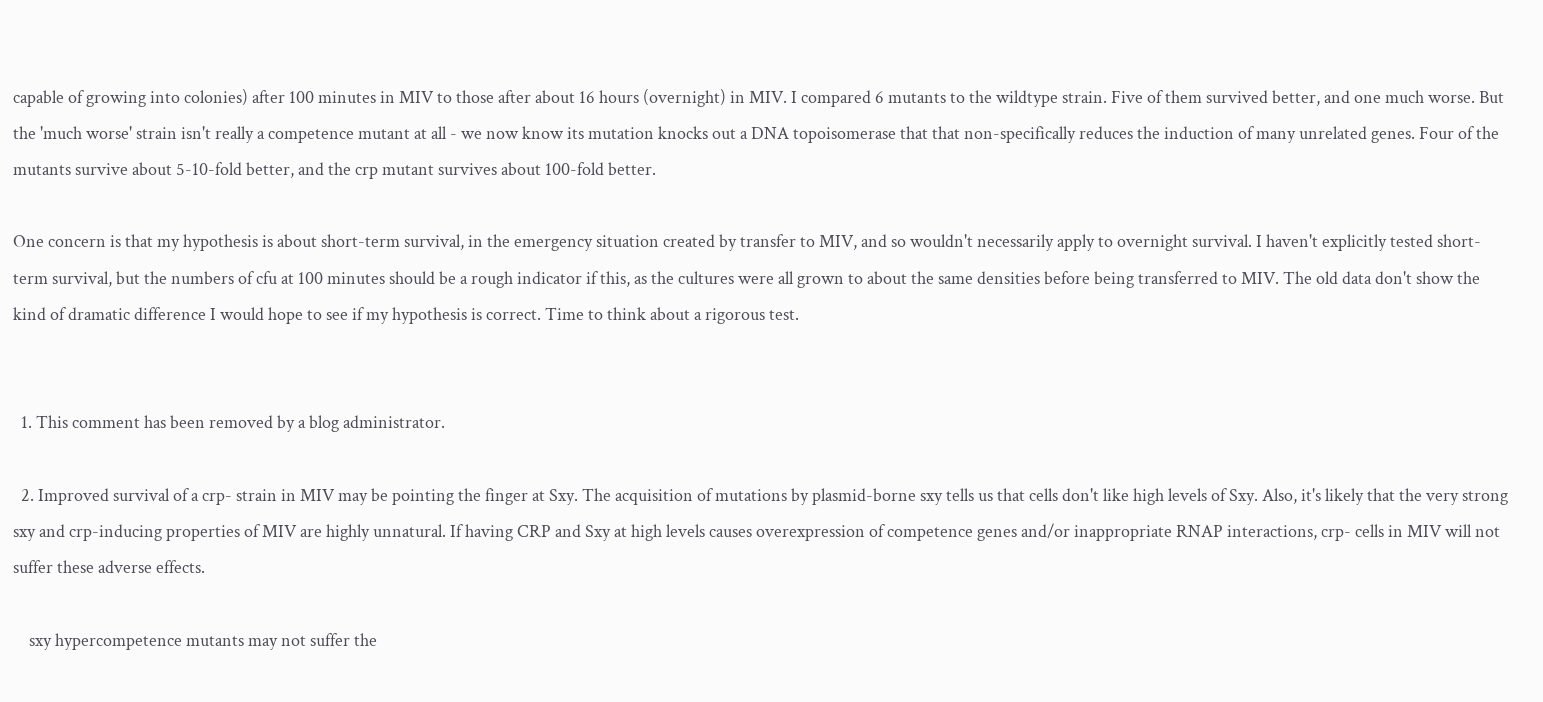capable of growing into colonies) after 100 minutes in MIV to those after about 16 hours (overnight) in MIV. I compared 6 mutants to the wildtype strain. Five of them survived better, and one much worse. But the 'much worse' strain isn't really a competence mutant at all - we now know its mutation knocks out a DNA topoisomerase that that non-specifically reduces the induction of many unrelated genes. Four of the mutants survive about 5-10-fold better, and the crp mutant survives about 100-fold better.

One concern is that my hypothesis is about short-term survival, in the emergency situation created by transfer to MIV, and so wouldn't necessarily apply to overnight survival. I haven't explicitly tested short-term survival, but the numbers of cfu at 100 minutes should be a rough indicator if this, as the cultures were all grown to about the same densities before being transferred to MIV. The old data don't show the kind of dramatic difference I would hope to see if my hypothesis is correct. Time to think about a rigorous test.


  1. This comment has been removed by a blog administrator.

  2. Improved survival of a crp- strain in MIV may be pointing the finger at Sxy. The acquisition of mutations by plasmid-borne sxy tells us that cells don't like high levels of Sxy. Also, it's likely that the very strong sxy and crp-inducing properties of MIV are highly unnatural. If having CRP and Sxy at high levels causes overexpression of competence genes and/or inappropriate RNAP interactions, crp- cells in MIV will not suffer these adverse effects.

    sxy hypercompetence mutants may not suffer the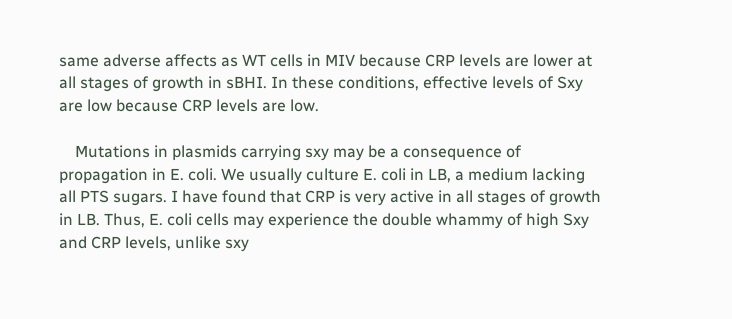same adverse affects as WT cells in MIV because CRP levels are lower at all stages of growth in sBHI. In these conditions, effective levels of Sxy are low because CRP levels are low.

    Mutations in plasmids carrying sxy may be a consequence of propagation in E. coli. We usually culture E. coli in LB, a medium lacking all PTS sugars. I have found that CRP is very active in all stages of growth in LB. Thus, E. coli cells may experience the double whammy of high Sxy and CRP levels, unlike sxy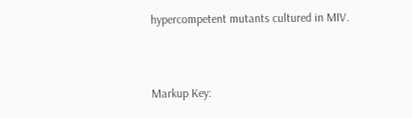hypercompetent mutants cultured in MIV.


Markup Key: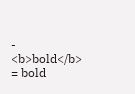- <b>bold</b> = bold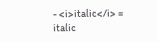- <i>italic</i> = italic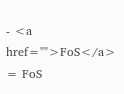- <a href="">FoS</a> = FoS